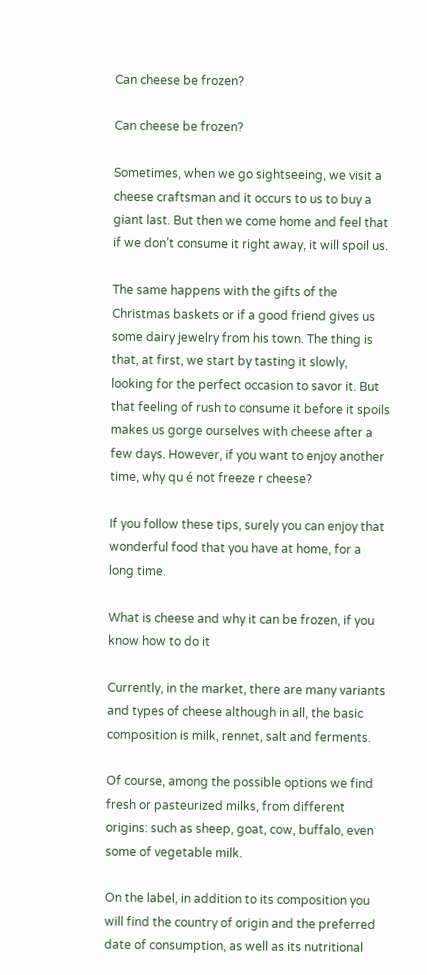Can cheese be frozen?

Can cheese be frozen?

Sometimes, when we go sightseeing, we visit a cheese craftsman and it occurs to us to buy a giant last. But then we come home and feel that if we don’t consume it right away, it will spoil us.

The same happens with the gifts of the Christmas baskets or if a good friend gives us some dairy jewelry from his town. The thing is that, at first, we start by tasting it slowly, looking for the perfect occasion to savor it. But that feeling of rush to consume it before it spoils makes us gorge ourselves with cheese after a few days. However, if you want to enjoy another time, why qu é not freeze r cheese?

If you follow these tips, surely you can enjoy that wonderful food that you have at home, for a long time.

What is cheese and why it can be frozen, if you know how to do it

Currently, in the market, there are many variants and types of cheese although in all, the basic composition is milk, rennet, salt and ferments.

Of course, among the possible options we find fresh or pasteurized milks, from different origins: such as sheep, goat, cow, buffalo, even some of vegetable milk.

On the label, in addition to its composition you will find the country of origin and the preferred date of consumption, as well as its nutritional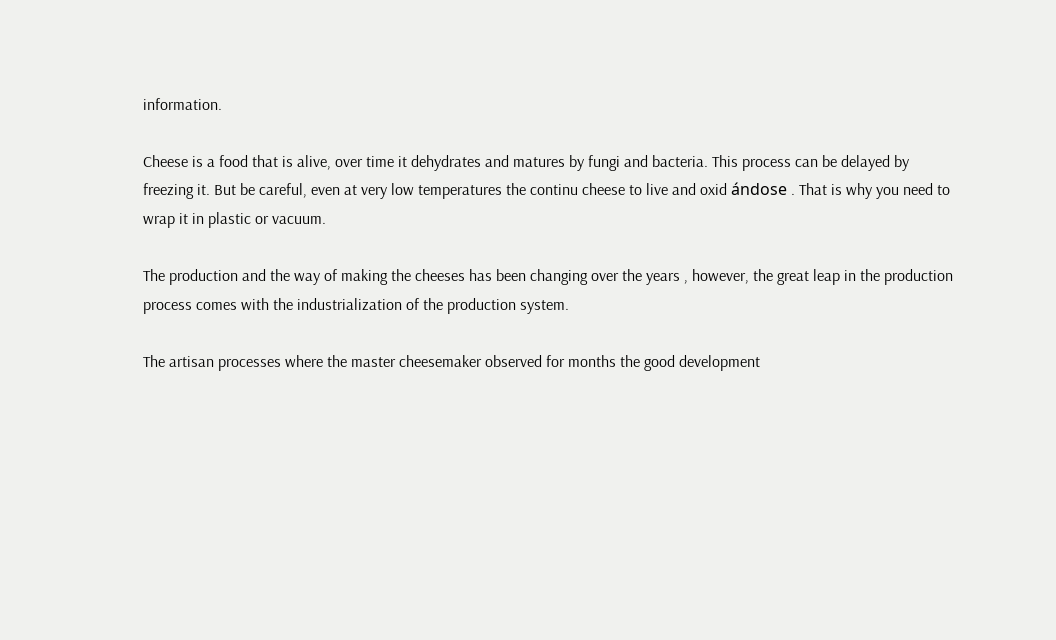information.

Cheese is a food that is alive, over time it dehydrates and matures by fungi and bacteria. This process can be delayed by freezing it. But be careful, even at very low temperatures the continu cheese to live and oxid ándose . That is why you need to wrap it in plastic or vacuum.

The production and the way of making the cheeses has been changing over the years , however, the great leap in the production process comes with the industrialization of the production system.

The artisan processes where the master cheesemaker observed for months the good development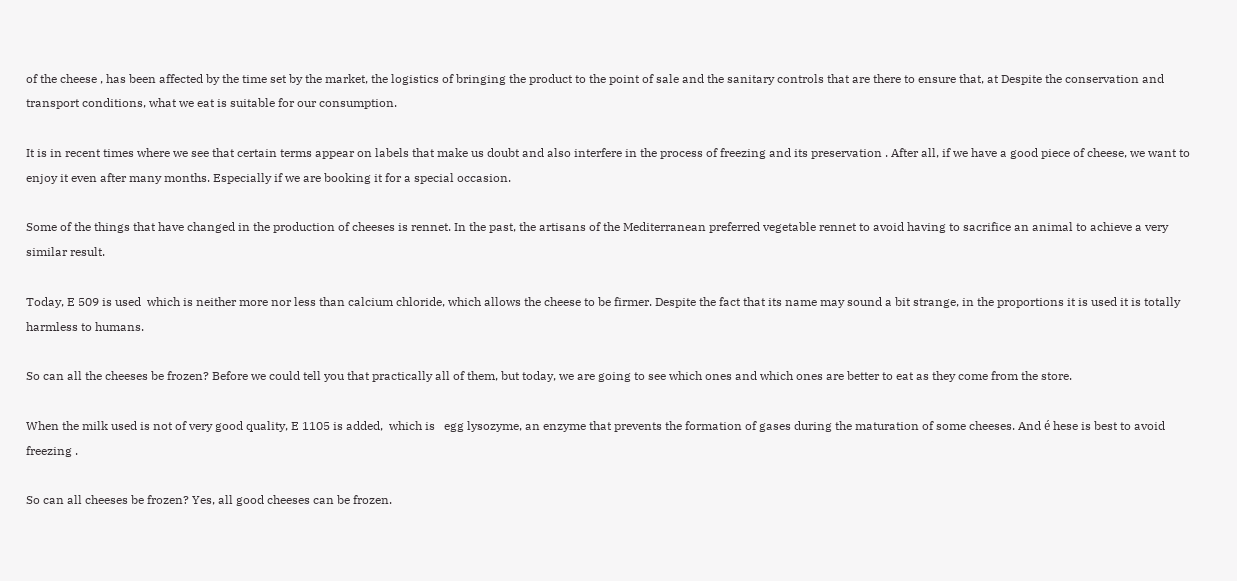of the cheese , has been affected by the time set by the market, the logistics of bringing the product to the point of sale and the sanitary controls that are there to ensure that, at Despite the conservation and transport conditions, what we eat is suitable for our consumption.

It is in recent times where we see that certain terms appear on labels that make us doubt and also interfere in the process of freezing and its preservation . After all, if we have a good piece of cheese, we want to enjoy it even after many months. Especially if we are booking it for a special occasion.

Some of the things that have changed in the production of cheeses is rennet. In the past, the artisans of the Mediterranean preferred vegetable rennet to avoid having to sacrifice an animal to achieve a very similar result.

Today, E 509 is used  which is neither more nor less than calcium chloride, which allows the cheese to be firmer. Despite the fact that its name may sound a bit strange, in the proportions it is used it is totally harmless to humans.

So can all the cheeses be frozen? Before we could tell you that practically all of them, but today, we are going to see which ones and which ones are better to eat as they come from the store.

When the milk used is not of very good quality, E 1105 is added,  which is   egg lysozyme, an enzyme that prevents the formation of gases during the maturation of some cheeses. And é hese is best to avoid freezing .

So can all cheeses be frozen? Yes, all good cheeses can be frozen.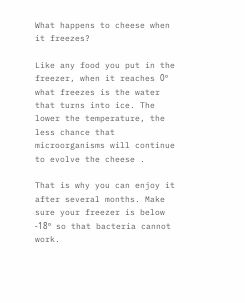What happens to cheese when it freezes?

Like any food you put in the freezer, when it reaches 0º what freezes is the water that turns into ice. The lower the temperature, the less chance that microorganisms will continue to evolve the cheese .

That is why you can enjoy it after several months. Make sure your freezer is below -18º so that bacteria cannot work.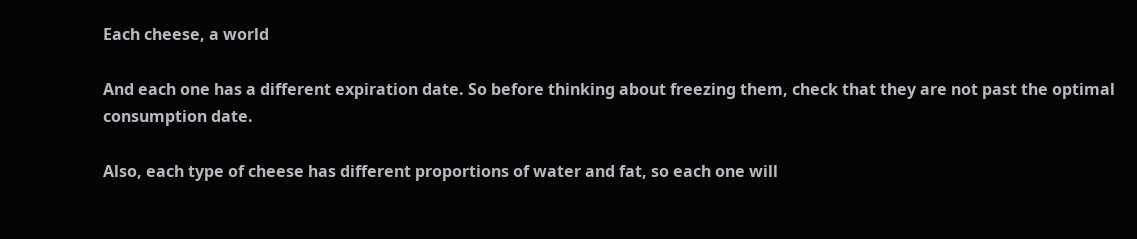Each cheese, a world

And each one has a different expiration date. So before thinking about freezing them, check that they are not past the optimal consumption date.

Also, each type of cheese has different proportions of water and fat, so each one will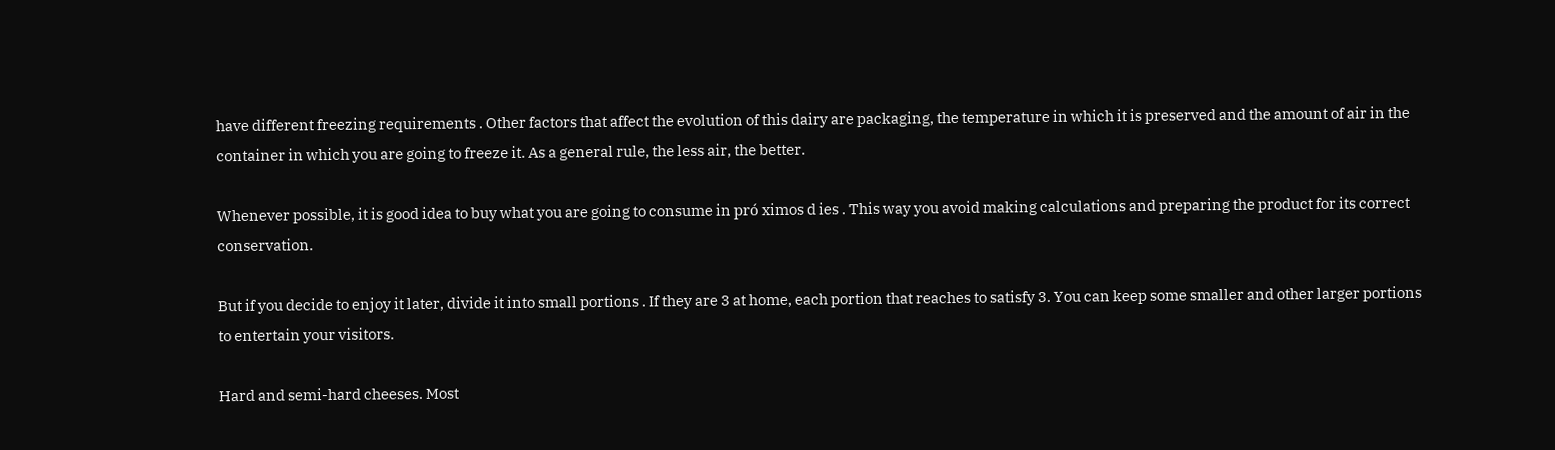have different freezing requirements . Other factors that affect the evolution of this dairy are packaging, the temperature in which it is preserved and the amount of air in the container in which you are going to freeze it. As a general rule, the less air, the better.

Whenever possible, it is good idea to buy what you are going to consume in pró ximos d ies . This way you avoid making calculations and preparing the product for its correct conservation.

But if you decide to enjoy it later, divide it into small portions . If they are 3 at home, each portion that reaches to satisfy 3. You can keep some smaller and other larger portions to entertain your visitors.

Hard and semi-hard cheeses. Most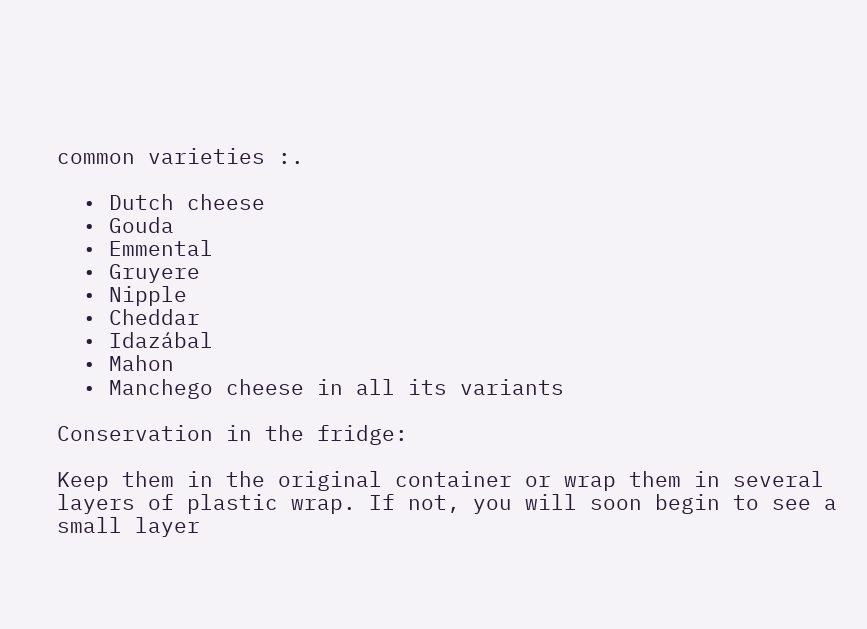common varieties :.

  • Dutch cheese
  • Gouda
  • Emmental
  • Gruyere
  • Nipple
  • Cheddar
  • Idazábal
  • Mahon
  • Manchego cheese in all its variants

Conservation in the fridge:

Keep them in the original container or wrap them in several layers of plastic wrap. If not, you will soon begin to see a small layer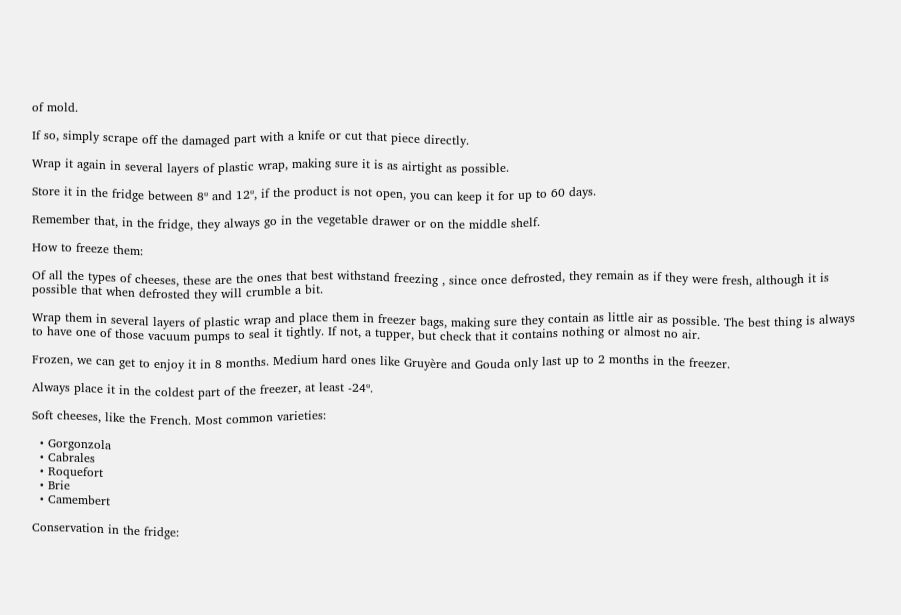of mold.

If so, simply scrape off the damaged part with a knife or cut that piece directly.

Wrap it again in several layers of plastic wrap, making sure it is as airtight as possible.

Store it in the fridge between 8º and 12º, if the product is not open, you can keep it for up to 60 days.

Remember that, in the fridge, they always go in the vegetable drawer or on the middle shelf.

How to freeze them:

Of all the types of cheeses, these are the ones that best withstand freezing , since once defrosted, they remain as if they were fresh, although it is possible that when defrosted they will crumble a bit.

Wrap them in several layers of plastic wrap and place them in freezer bags, making sure they contain as little air as possible. The best thing is always to have one of those vacuum pumps to seal it tightly. If not, a tupper, but check that it contains nothing or almost no air.

Frozen, we can get to enjoy it in 8 months. Medium hard ones like Gruyère and Gouda only last up to 2 months in the freezer.

Always place it in the coldest part of the freezer, at least -24º.

Soft cheeses, like the French. Most common varieties:

  • Gorgonzola
  • Cabrales
  • Roquefort
  • Brie
  • Camembert

Conservation in the fridge: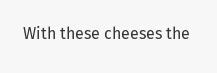With these cheeses the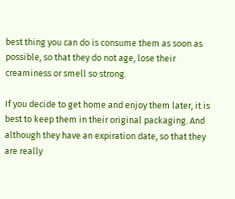best thing you can do is consume them as soon as possible, so that they do not age, lose their creaminess or smell so strong.

If you decide to get home and enjoy them later, it is best to keep them in their original packaging. And although they have an expiration date, so that they are really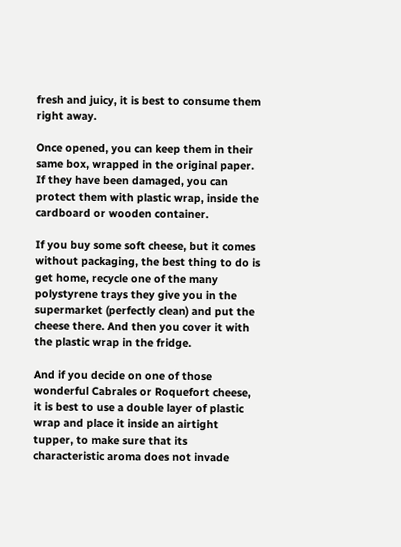fresh and juicy, it is best to consume them right away.

Once opened, you can keep them in their same box, wrapped in the original paper. If they have been damaged, you can protect them with plastic wrap, inside the cardboard or wooden container.

If you buy some soft cheese, but it comes without packaging, the best thing to do is get home, recycle one of the many polystyrene trays they give you in the supermarket (perfectly clean) and put the cheese there. And then you cover it with the plastic wrap in the fridge.

And if you decide on one of those wonderful Cabrales or Roquefort cheese, it is best to use a double layer of plastic wrap and place it inside an airtight tupper, to make sure that its characteristic aroma does not invade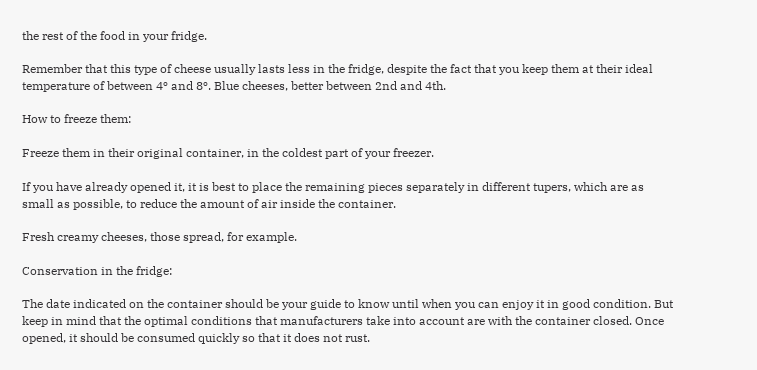the rest of the food in your fridge.

Remember that this type of cheese usually lasts less in the fridge, despite the fact that you keep them at their ideal temperature of between 4º and 8º. Blue cheeses, better between 2nd and 4th.

How to freeze them:

Freeze them in their original container, in the coldest part of your freezer.

If you have already opened it, it is best to place the remaining pieces separately in different tupers, which are as small as possible, to reduce the amount of air inside the container.

Fresh creamy cheeses, those spread, for example.

Conservation in the fridge:

The date indicated on the container should be your guide to know until when you can enjoy it in good condition. But keep in mind that the optimal conditions that manufacturers take into account are with the container closed. Once opened, it should be consumed quickly so that it does not rust.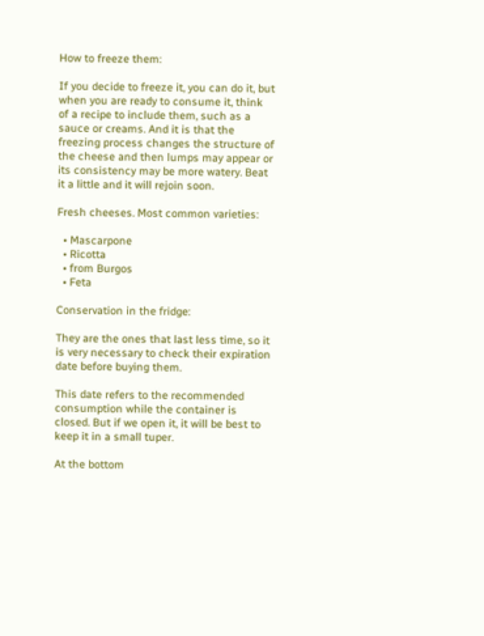How to freeze them:

If you decide to freeze it, you can do it, but when you are ready to consume it, think of a recipe to include them, such as a sauce or creams. And it is that the freezing process changes the structure of the cheese and then lumps may appear or its consistency may be more watery. Beat it a little and it will rejoin soon.

Fresh cheeses. Most common varieties:

  • Mascarpone
  • Ricotta
  • from Burgos
  • Feta

Conservation in the fridge:

They are the ones that last less time, so it is very necessary to check their expiration date before buying them.

This date refers to the recommended consumption while the container is closed. But if we open it, it will be best to keep it in a small tuper.

At the bottom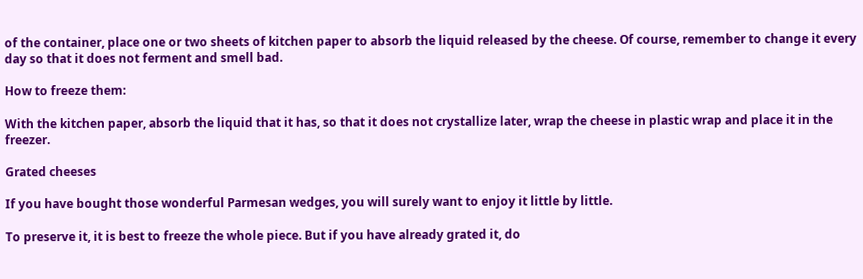of the container, place one or two sheets of kitchen paper to absorb the liquid released by the cheese. Of course, remember to change it every day so that it does not ferment and smell bad.

How to freeze them:

With the kitchen paper, absorb the liquid that it has, so that it does not crystallize later, wrap the cheese in plastic wrap and place it in the freezer.

Grated cheeses

If you have bought those wonderful Parmesan wedges, you will surely want to enjoy it little by little.

To preserve it, it is best to freeze the whole piece. But if you have already grated it, do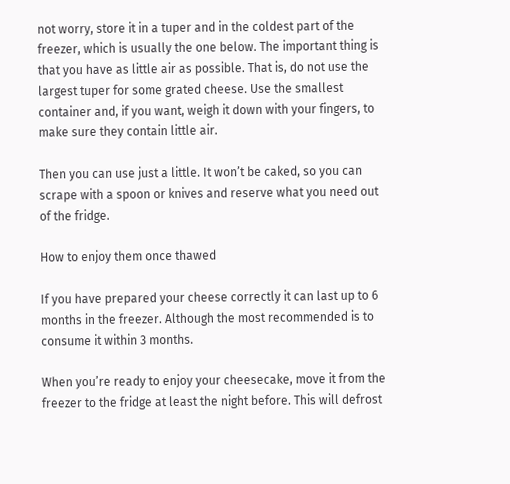not worry, store it in a tuper and in the coldest part of the freezer, which is usually the one below. The important thing is that you have as little air as possible. That is, do not use the largest tuper for some grated cheese. Use the smallest container and, if you want, weigh it down with your fingers, to make sure they contain little air.

Then you can use just a little. It won’t be caked, so you can scrape with a spoon or knives and reserve what you need out of the fridge.

How to enjoy them once thawed

If you have prepared your cheese correctly it can last up to 6 months in the freezer. Although the most recommended is to consume it within 3 months.

When you’re ready to enjoy your cheesecake, move it from the freezer to the fridge at least the night before. This will defrost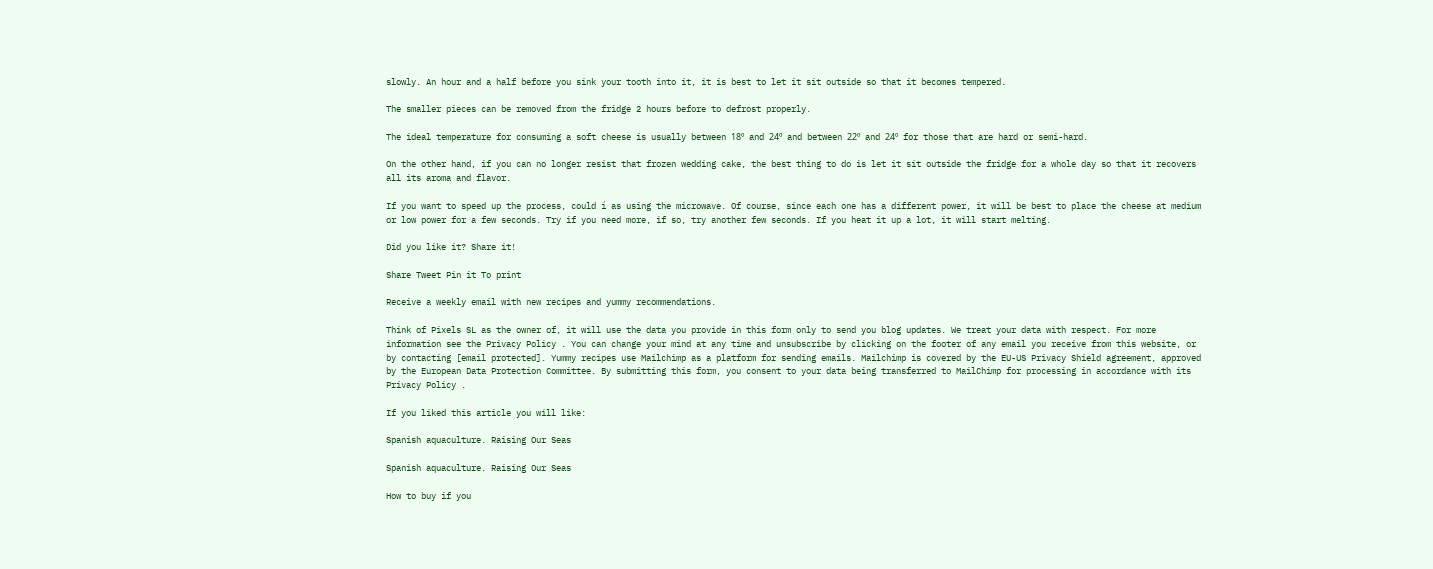slowly. An hour and a half before you sink your tooth into it, it is best to let it sit outside so that it becomes tempered.

The smaller pieces can be removed from the fridge 2 hours before to defrost properly.

The ideal temperature for consuming a soft cheese is usually between 18º and 24º and between 22º and 24º for those that are hard or semi-hard.

On the other hand, if you can no longer resist that frozen wedding cake, the best thing to do is let it sit outside the fridge for a whole day so that it recovers all its aroma and flavor.

If you want to speed up the process, could í as using the microwave. Of course, since each one has a different power, it will be best to place the cheese at medium or low power for a few seconds. Try if you need more, if so, try another few seconds. If you heat it up a lot, it will start melting.

Did you like it? Share it!

Share Tweet Pin it To print

Receive a weekly email with new recipes and yummy recommendations.

Think of Pixels SL as the owner of, it will use the data you provide in this form only to send you blog updates. We treat your data with respect. For more information see the Privacy Policy . You can change your mind at any time and unsubscribe by clicking on the footer of any email you receive from this website, or by contacting [email protected]. Yummy recipes use Mailchimp as a platform for sending emails. Mailchimp is covered by the EU-US Privacy Shield agreement, approved by the European Data Protection Committee. By submitting this form, you consent to your data being transferred to MailChimp for processing in accordance with its Privacy Policy .

If you liked this article you will like:

Spanish aquaculture. Raising Our Seas

Spanish aquaculture. Raising Our Seas

How to buy if you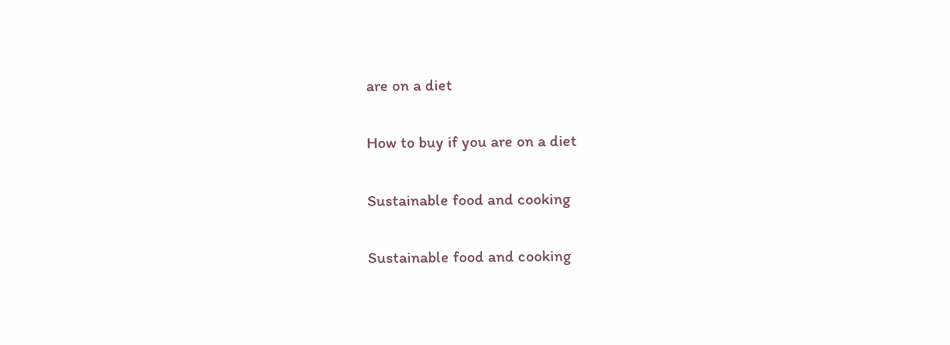are on a diet

How to buy if you are on a diet

Sustainable food and cooking

Sustainable food and cooking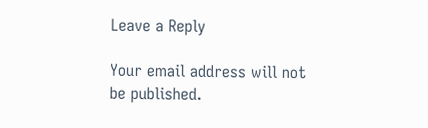Leave a Reply

Your email address will not be published.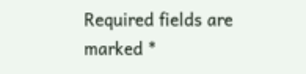Required fields are marked *